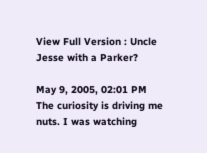View Full Version : Uncle Jesse with a Parker?

May 9, 2005, 02:01 PM
The curiosity is driving me nuts. I was watching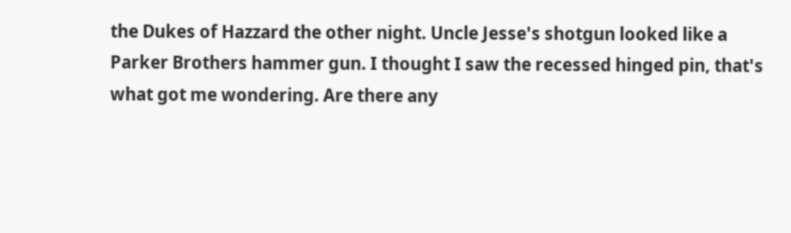the Dukes of Hazzard the other night. Uncle Jesse's shotgun looked like a Parker Brothers hammer gun. I thought I saw the recessed hinged pin, that's what got me wondering. Are there any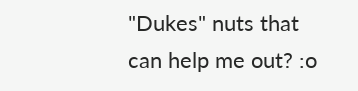"Dukes" nuts that can help me out? :o